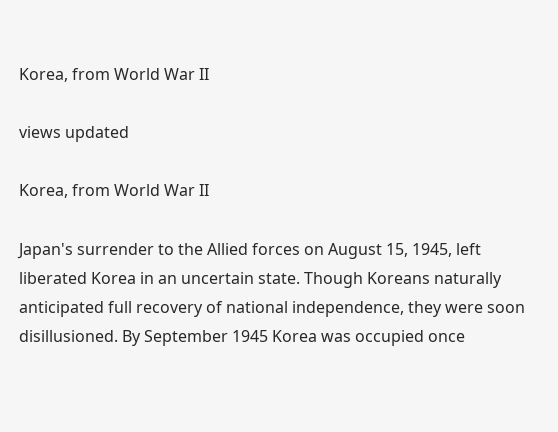Korea, from World War II

views updated

Korea, from World War II

Japan's surrender to the Allied forces on August 15, 1945, left liberated Korea in an uncertain state. Though Koreans naturally anticipated full recovery of national independence, they were soon disillusioned. By September 1945 Korea was occupied once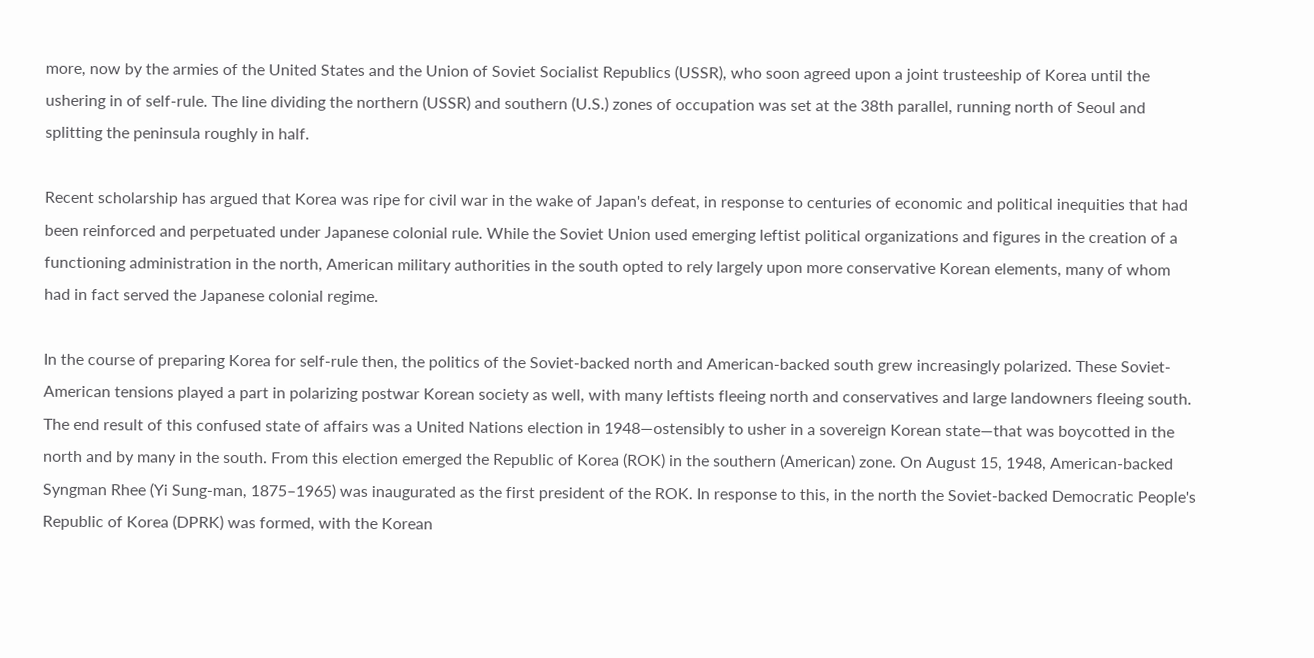more, now by the armies of the United States and the Union of Soviet Socialist Republics (USSR), who soon agreed upon a joint trusteeship of Korea until the ushering in of self-rule. The line dividing the northern (USSR) and southern (U.S.) zones of occupation was set at the 38th parallel, running north of Seoul and splitting the peninsula roughly in half.

Recent scholarship has argued that Korea was ripe for civil war in the wake of Japan's defeat, in response to centuries of economic and political inequities that had been reinforced and perpetuated under Japanese colonial rule. While the Soviet Union used emerging leftist political organizations and figures in the creation of a functioning administration in the north, American military authorities in the south opted to rely largely upon more conservative Korean elements, many of whom had in fact served the Japanese colonial regime.

In the course of preparing Korea for self-rule then, the politics of the Soviet-backed north and American-backed south grew increasingly polarized. These Soviet-American tensions played a part in polarizing postwar Korean society as well, with many leftists fleeing north and conservatives and large landowners fleeing south. The end result of this confused state of affairs was a United Nations election in 1948—ostensibly to usher in a sovereign Korean state—that was boycotted in the north and by many in the south. From this election emerged the Republic of Korea (ROK) in the southern (American) zone. On August 15, 1948, American-backed Syngman Rhee (Yi Sung-man, 1875–1965) was inaugurated as the first president of the ROK. In response to this, in the north the Soviet-backed Democratic People's Republic of Korea (DPRK) was formed, with the Korean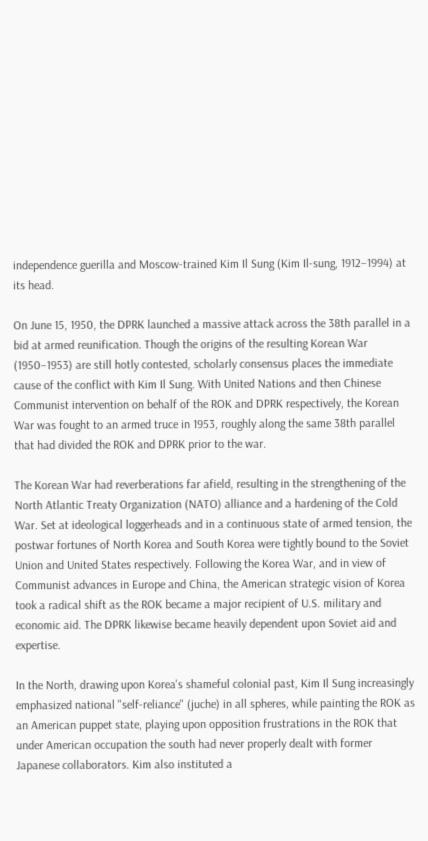independence guerilla and Moscow-trained Kim Il Sung (Kim Il-sung, 1912–1994) at its head.

On June 15, 1950, the DPRK launched a massive attack across the 38th parallel in a bid at armed reunification. Though the origins of the resulting Korean War (1950–1953) are still hotly contested, scholarly consensus places the immediate cause of the conflict with Kim Il Sung. With United Nations and then Chinese Communist intervention on behalf of the ROK and DPRK respectively, the Korean War was fought to an armed truce in 1953, roughly along the same 38th parallel that had divided the ROK and DPRK prior to the war.

The Korean War had reverberations far afield, resulting in the strengthening of the North Atlantic Treaty Organization (NATO) alliance and a hardening of the Cold War. Set at ideological loggerheads and in a continuous state of armed tension, the postwar fortunes of North Korea and South Korea were tightly bound to the Soviet Union and United States respectively. Following the Korea War, and in view of Communist advances in Europe and China, the American strategic vision of Korea took a radical shift as the ROK became a major recipient of U.S. military and economic aid. The DPRK likewise became heavily dependent upon Soviet aid and expertise.

In the North, drawing upon Korea's shameful colonial past, Kim Il Sung increasingly emphasized national "self-reliance" (juche) in all spheres, while painting the ROK as an American puppet state, playing upon opposition frustrations in the ROK that under American occupation the south had never properly dealt with former Japanese collaborators. Kim also instituted a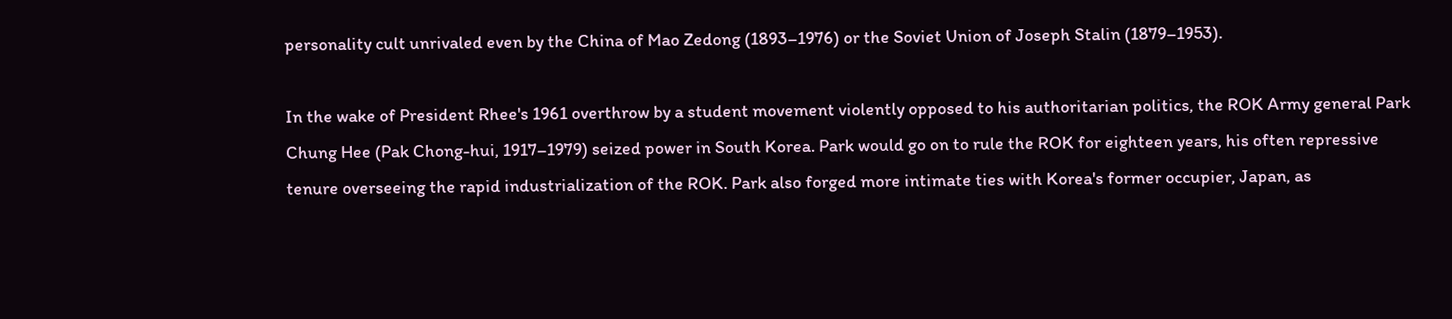personality cult unrivaled even by the China of Mao Zedong (1893–1976) or the Soviet Union of Joseph Stalin (1879–1953).

In the wake of President Rhee's 1961 overthrow by a student movement violently opposed to his authoritarian politics, the ROK Army general Park Chung Hee (Pak Chong-hui, 1917–1979) seized power in South Korea. Park would go on to rule the ROK for eighteen years, his often repressive tenure overseeing the rapid industrialization of the ROK. Park also forged more intimate ties with Korea's former occupier, Japan, as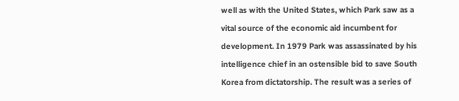well as with the United States, which Park saw as a vital source of the economic aid incumbent for development. In 1979 Park was assassinated by his intelligence chief in an ostensible bid to save South Korea from dictatorship. The result was a series of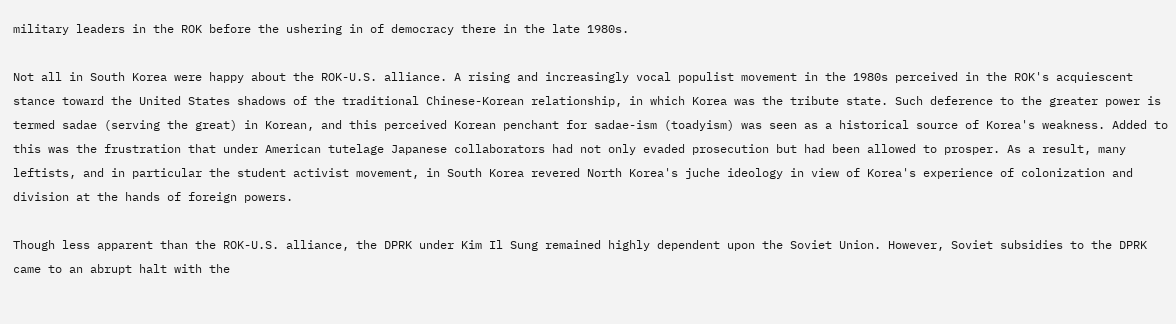military leaders in the ROK before the ushering in of democracy there in the late 1980s.

Not all in South Korea were happy about the ROK-U.S. alliance. A rising and increasingly vocal populist movement in the 1980s perceived in the ROK's acquiescent stance toward the United States shadows of the traditional Chinese-Korean relationship, in which Korea was the tribute state. Such deference to the greater power is termed sadae (serving the great) in Korean, and this perceived Korean penchant for sadae-ism (toadyism) was seen as a historical source of Korea's weakness. Added to this was the frustration that under American tutelage Japanese collaborators had not only evaded prosecution but had been allowed to prosper. As a result, many leftists, and in particular the student activist movement, in South Korea revered North Korea's juche ideology in view of Korea's experience of colonization and division at the hands of foreign powers.

Though less apparent than the ROK-U.S. alliance, the DPRK under Kim Il Sung remained highly dependent upon the Soviet Union. However, Soviet subsidies to the DPRK came to an abrupt halt with the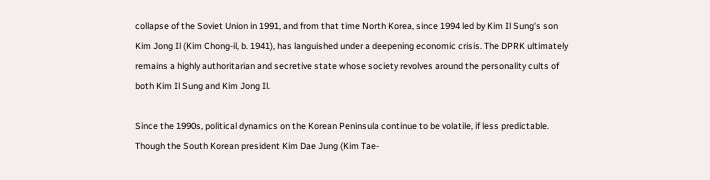collapse of the Soviet Union in 1991, and from that time North Korea, since 1994 led by Kim Il Sung's son Kim Jong Il (Kim Chong-il, b. 1941), has languished under a deepening economic crisis. The DPRK ultimately remains a highly authoritarian and secretive state whose society revolves around the personality cults of both Kim Il Sung and Kim Jong Il.

Since the 1990s, political dynamics on the Korean Peninsula continue to be volatile, if less predictable. Though the South Korean president Kim Dae Jung (Kim Tae-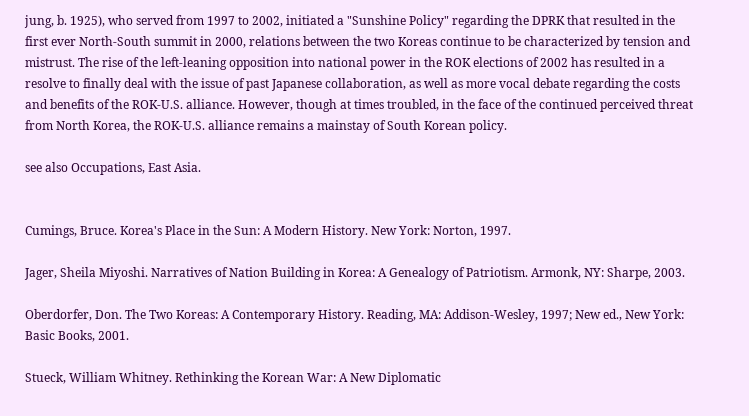jung, b. 1925), who served from 1997 to 2002, initiated a "Sunshine Policy" regarding the DPRK that resulted in the first ever North-South summit in 2000, relations between the two Koreas continue to be characterized by tension and mistrust. The rise of the left-leaning opposition into national power in the ROK elections of 2002 has resulted in a resolve to finally deal with the issue of past Japanese collaboration, as well as more vocal debate regarding the costs and benefits of the ROK-U.S. alliance. However, though at times troubled, in the face of the continued perceived threat from North Korea, the ROK-U.S. alliance remains a mainstay of South Korean policy.

see also Occupations, East Asia.


Cumings, Bruce. Korea's Place in the Sun: A Modern History. New York: Norton, 1997.

Jager, Sheila Miyoshi. Narratives of Nation Building in Korea: A Genealogy of Patriotism. Armonk, NY: Sharpe, 2003.

Oberdorfer, Don. The Two Koreas: A Contemporary History. Reading, MA: Addison-Wesley, 1997; New ed., New York: Basic Books, 2001.

Stueck, William Whitney. Rethinking the Korean War: A New Diplomatic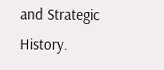and Strategic History.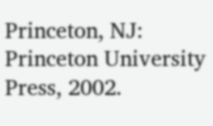Princeton, NJ: Princeton University Press, 2002.